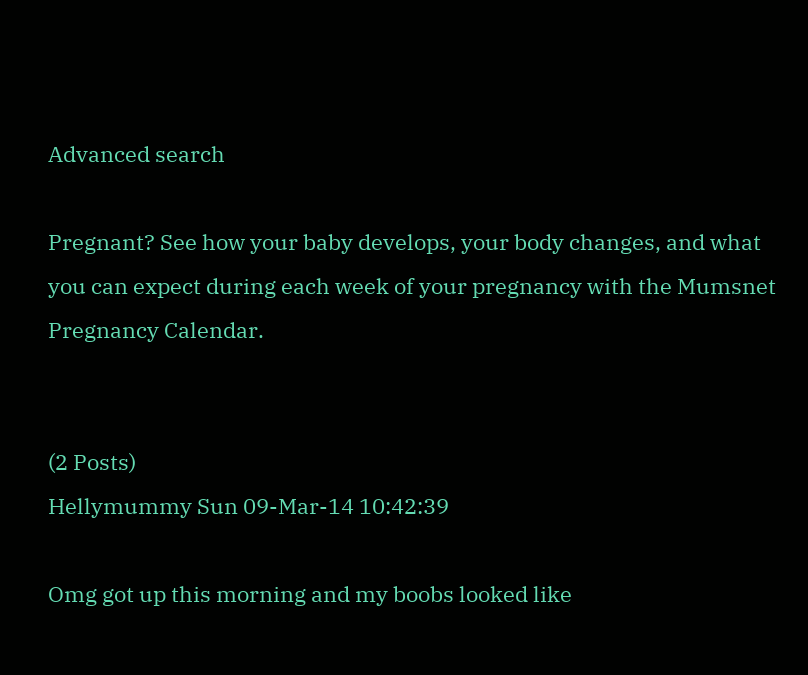Advanced search

Pregnant? See how your baby develops, your body changes, and what you can expect during each week of your pregnancy with the Mumsnet Pregnancy Calendar.


(2 Posts)
Hellymummy Sun 09-Mar-14 10:42:39

Omg got up this morning and my boobs looked like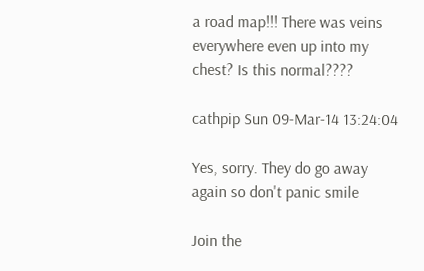a road map!!! There was veins everywhere even up into my chest? Is this normal????

cathpip Sun 09-Mar-14 13:24:04

Yes, sorry. They do go away again so don't panic smile

Join the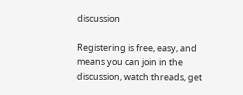discussion

Registering is free, easy, and means you can join in the discussion, watch threads, get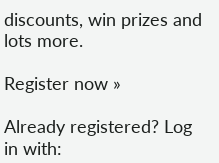discounts, win prizes and lots more.

Register now »

Already registered? Log in with: